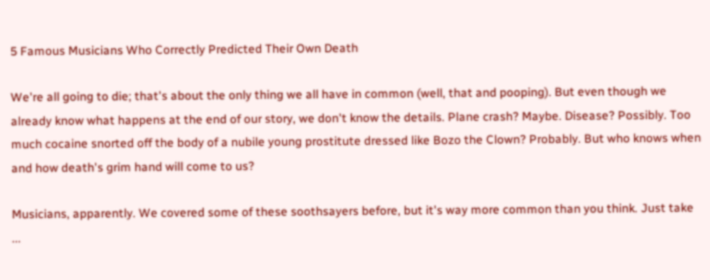5 Famous Musicians Who Correctly Predicted Their Own Death

We're all going to die; that's about the only thing we all have in common (well, that and pooping). But even though we already know what happens at the end of our story, we don't know the details. Plane crash? Maybe. Disease? Possibly. Too much cocaine snorted off the body of a nubile young prostitute dressed like Bozo the Clown? Probably. But who knows when and how death's grim hand will come to us?

Musicians, apparently. We covered some of these soothsayers before, but it's way more common than you think. Just take ...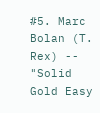#5. Marc Bolan (T. Rex) -- "Solid Gold Easy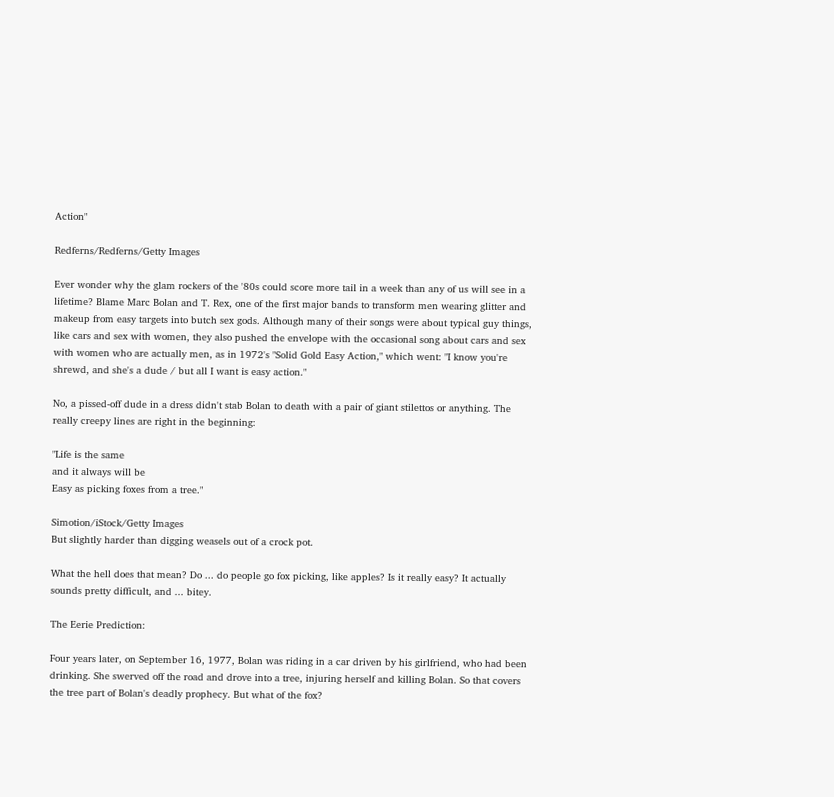Action"

Redferns/Redferns/Getty Images

Ever wonder why the glam rockers of the '80s could score more tail in a week than any of us will see in a lifetime? Blame Marc Bolan and T. Rex, one of the first major bands to transform men wearing glitter and makeup from easy targets into butch sex gods. Although many of their songs were about typical guy things, like cars and sex with women, they also pushed the envelope with the occasional song about cars and sex with women who are actually men, as in 1972's "Solid Gold Easy Action," which went: "I know you're shrewd, and she's a dude / but all I want is easy action."

No, a pissed-off dude in a dress didn't stab Bolan to death with a pair of giant stilettos or anything. The really creepy lines are right in the beginning:

"Life is the same
and it always will be
Easy as picking foxes from a tree."

Simotion/iStock/Getty Images
But slightly harder than digging weasels out of a crock pot.

What the hell does that mean? Do ... do people go fox picking, like apples? Is it really easy? It actually sounds pretty difficult, and ... bitey.

The Eerie Prediction:

Four years later, on September 16, 1977, Bolan was riding in a car driven by his girlfriend, who had been drinking. She swerved off the road and drove into a tree, injuring herself and killing Bolan. So that covers the tree part of Bolan's deadly prophecy. But what of the fox?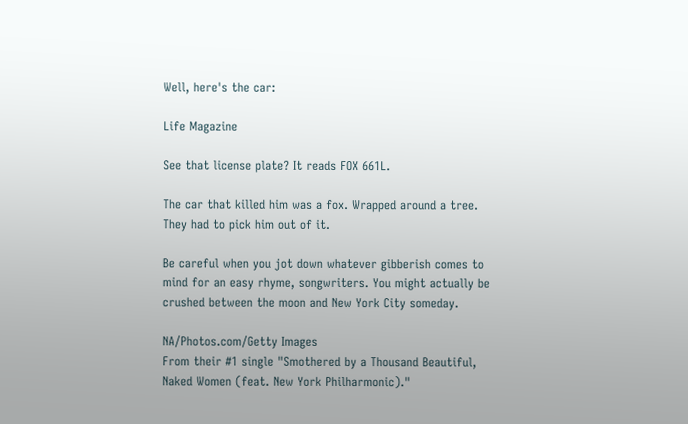Well, here's the car:

Life Magazine

See that license plate? It reads FOX 661L.

The car that killed him was a fox. Wrapped around a tree. They had to pick him out of it.

Be careful when you jot down whatever gibberish comes to mind for an easy rhyme, songwriters. You might actually be crushed between the moon and New York City someday.

NA/Photos.com/Getty Images
From their #1 single "Smothered by a Thousand Beautiful, Naked Women (feat. New York Philharmonic)."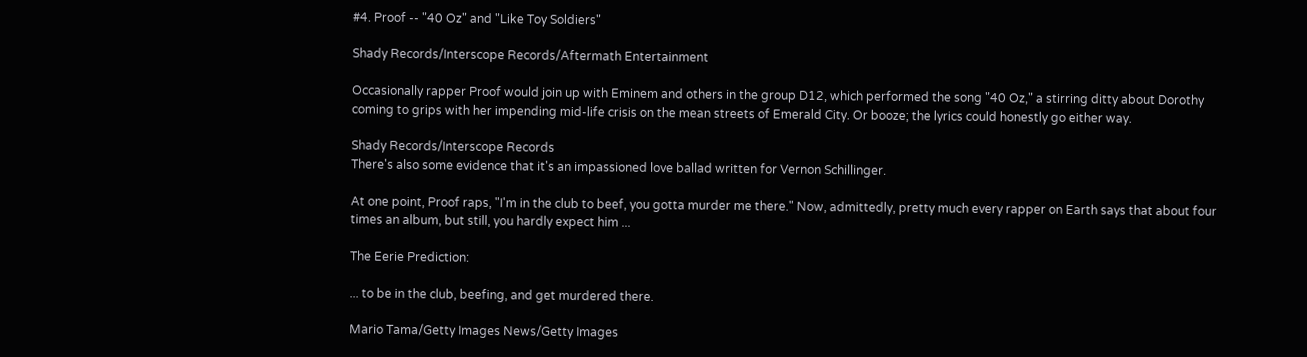#4. Proof -- "40 Oz" and "Like Toy Soldiers"

Shady Records/Interscope Records/Aftermath Entertainment

Occasionally rapper Proof would join up with Eminem and others in the group D12, which performed the song "40 Oz," a stirring ditty about Dorothy coming to grips with her impending mid-life crisis on the mean streets of Emerald City. Or booze; the lyrics could honestly go either way.

Shady Records/Interscope Records
There's also some evidence that it's an impassioned love ballad written for Vernon Schillinger.

At one point, Proof raps, "I'm in the club to beef, you gotta murder me there." Now, admittedly, pretty much every rapper on Earth says that about four times an album, but still, you hardly expect him ...

The Eerie Prediction:

... to be in the club, beefing, and get murdered there.

Mario Tama/Getty Images News/Getty Images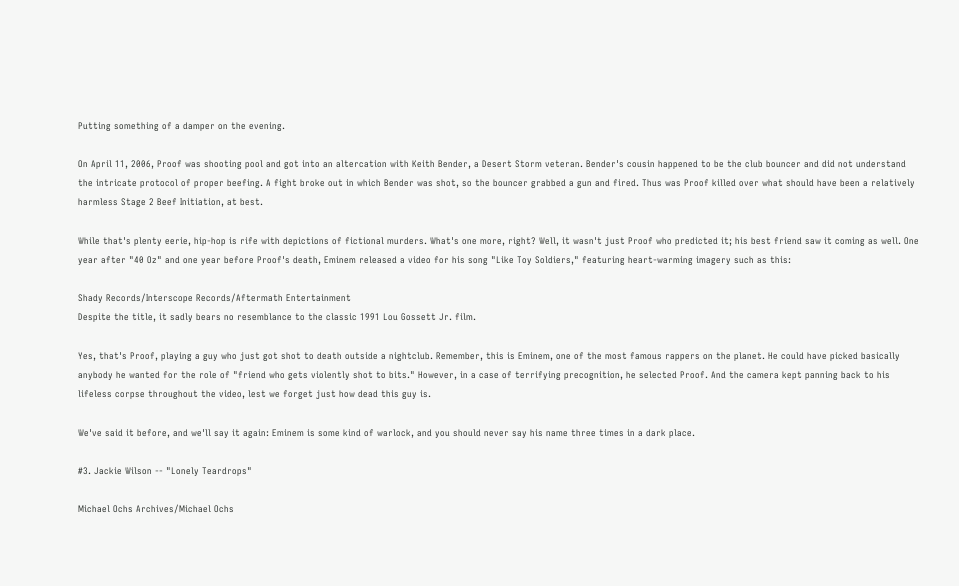Putting something of a damper on the evening.

On April 11, 2006, Proof was shooting pool and got into an altercation with Keith Bender, a Desert Storm veteran. Bender's cousin happened to be the club bouncer and did not understand the intricate protocol of proper beefing. A fight broke out in which Bender was shot, so the bouncer grabbed a gun and fired. Thus was Proof killed over what should have been a relatively harmless Stage 2 Beef Initiation, at best.

While that's plenty eerie, hip-hop is rife with depictions of fictional murders. What's one more, right? Well, it wasn't just Proof who predicted it; his best friend saw it coming as well. One year after "40 Oz" and one year before Proof's death, Eminem released a video for his song "Like Toy Soldiers," featuring heart-warming imagery such as this:

Shady Records/Interscope Records/Aftermath Entertainment
Despite the title, it sadly bears no resemblance to the classic 1991 Lou Gossett Jr. film.

Yes, that's Proof, playing a guy who just got shot to death outside a nightclub. Remember, this is Eminem, one of the most famous rappers on the planet. He could have picked basically anybody he wanted for the role of "friend who gets violently shot to bits." However, in a case of terrifying precognition, he selected Proof. And the camera kept panning back to his lifeless corpse throughout the video, lest we forget just how dead this guy is.

We've said it before, and we'll say it again: Eminem is some kind of warlock, and you should never say his name three times in a dark place.

#3. Jackie Wilson -- "Lonely Teardrops"

Michael Ochs Archives/Michael Ochs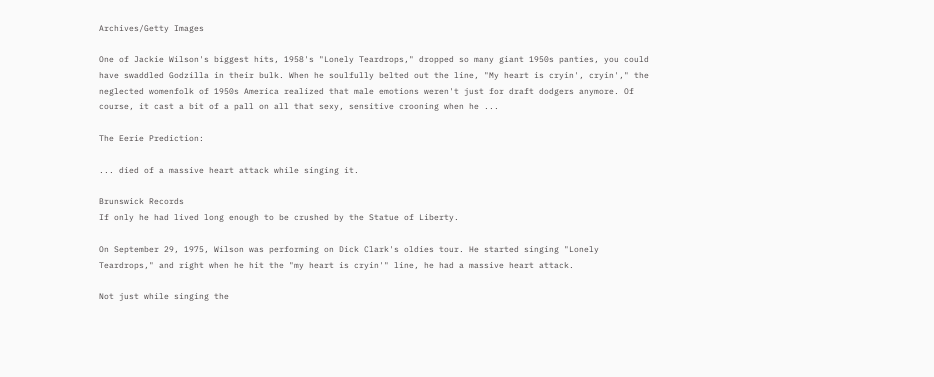Archives/Getty Images

One of Jackie Wilson's biggest hits, 1958's "Lonely Teardrops," dropped so many giant 1950s panties, you could have swaddled Godzilla in their bulk. When he soulfully belted out the line, "My heart is cryin', cryin'," the neglected womenfolk of 1950s America realized that male emotions weren't just for draft dodgers anymore. Of course, it cast a bit of a pall on all that sexy, sensitive crooning when he ...

The Eerie Prediction:

... died of a massive heart attack while singing it.

Brunswick Records
If only he had lived long enough to be crushed by the Statue of Liberty.

On September 29, 1975, Wilson was performing on Dick Clark's oldies tour. He started singing "Lonely Teardrops," and right when he hit the "my heart is cryin'" line, he had a massive heart attack.

Not just while singing the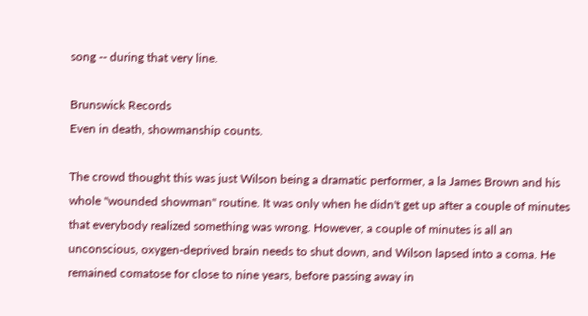song -- during that very line.

Brunswick Records
Even in death, showmanship counts.

The crowd thought this was just Wilson being a dramatic performer, a la James Brown and his whole "wounded showman" routine. It was only when he didn't get up after a couple of minutes that everybody realized something was wrong. However, a couple of minutes is all an unconscious, oxygen-deprived brain needs to shut down, and Wilson lapsed into a coma. He remained comatose for close to nine years, before passing away in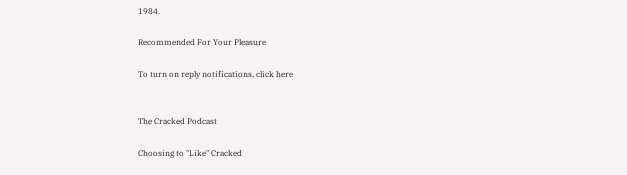1984.

Recommended For Your Pleasure

To turn on reply notifications, click here


The Cracked Podcast

Choosing to "Like" Cracked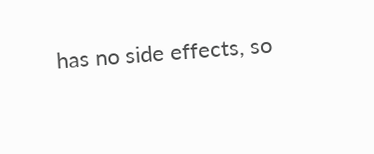has no side effects, so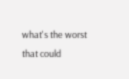what's the worst that could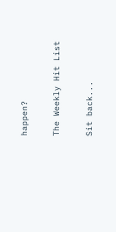happen?

The Weekly Hit List

Sit back...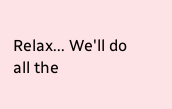Relax... We'll do all the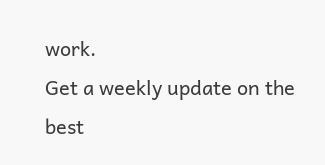work.
Get a weekly update on the best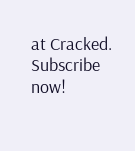at Cracked. Subscribe now!